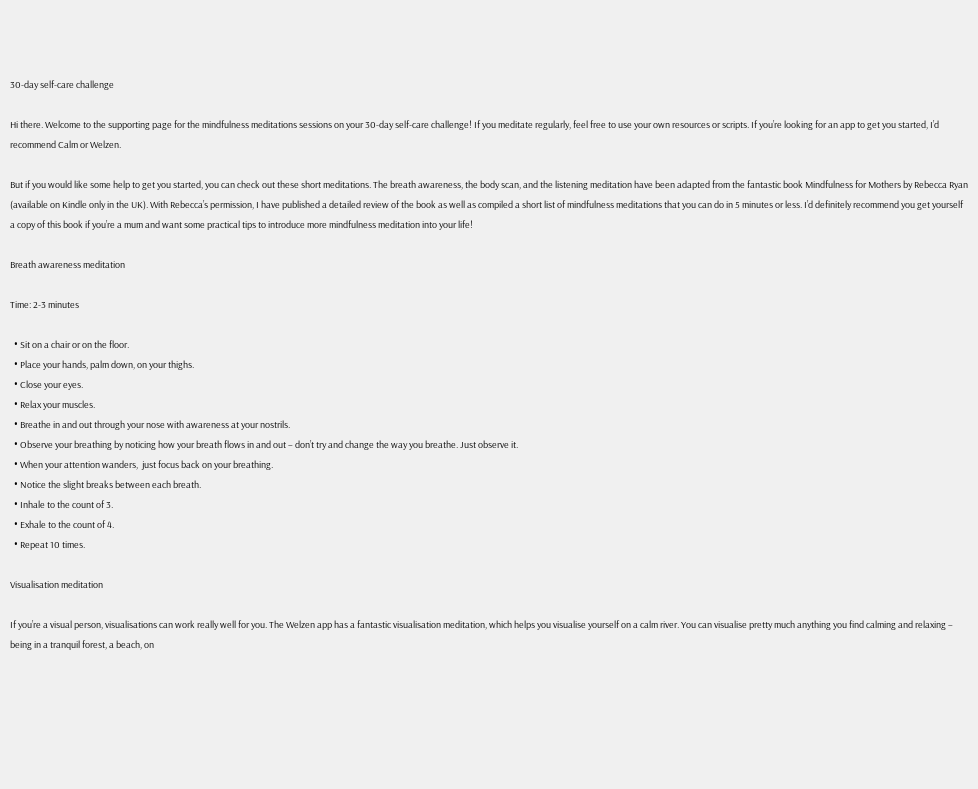30-day self-care challenge

Hi there. Welcome to the supporting page for the mindfulness meditations sessions on your 30-day self-care challenge! If you meditate regularly, feel free to use your own resources or scripts. If you’re looking for an app to get you started, I’d recommend Calm or Welzen.

But if you would like some help to get you started, you can check out these short meditations. The breath awareness, the body scan, and the listening meditation have been adapted from the fantastic book Mindfulness for Mothers by Rebecca Ryan (available on Kindle only in the UK). With Rebecca’s permission, I have published a detailed review of the book as well as compiled a short list of mindfulness meditations that you can do in 5 minutes or less. I’d definitely recommend you get yourself a copy of this book if you’re a mum and want some practical tips to introduce more mindfulness meditation into your life!

Breath awareness meditation

Time: 2-3 minutes

  • Sit on a chair or on the floor.
  • Place your hands, palm down, on your thighs.
  • Close your eyes.
  • Relax your muscles.
  • Breathe in and out through your nose with awareness at your nostrils.
  • Observe your breathing by noticing how your breath flows in and out – don’t try and change the way you breathe. Just observe it.
  • When your attention wanders,  just focus back on your breathing.
  • Notice the slight breaks between each breath.
  • Inhale to the count of 3.
  • Exhale to the count of 4.
  • Repeat 10 times.

Visualisation meditation

If you’re a visual person, visualisations can work really well for you. The Welzen app has a fantastic visualisation meditation, which helps you visualise yourself on a calm river. You can visualise pretty much anything you find calming and relaxing – being in a tranquil forest, a beach, on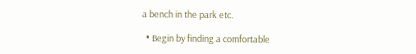a bench in the park etc.

  • Begin by finding a comfortable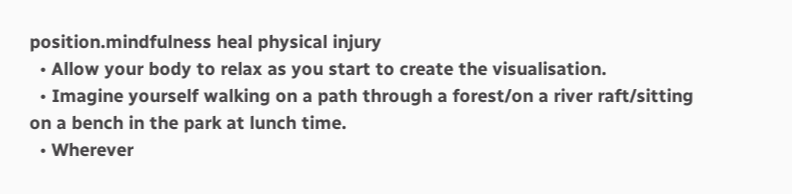position.mindfulness heal physical injury
  • Allow your body to relax as you start to create the visualisation.
  • Imagine yourself walking on a path through a forest/on a river raft/sitting on a bench in the park at lunch time.
  • Wherever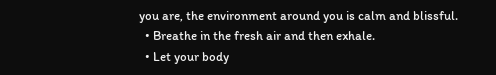you are, the environment around you is calm and blissful.
  • Breathe in the fresh air and then exhale.
  • Let your body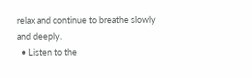relax and continue to breathe slowly and deeply.
  • Listen to the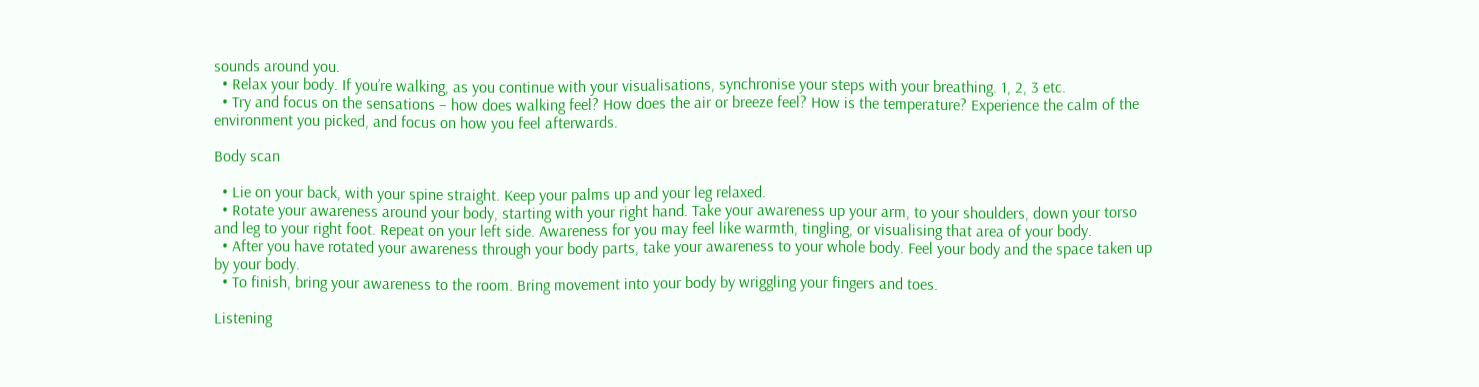sounds around you.
  • Relax your body. If you’re walking, as you continue with your visualisations, synchronise your steps with your breathing. 1, 2, 3 etc.
  • Try and focus on the sensations – how does walking feel? How does the air or breeze feel? How is the temperature? Experience the calm of the environment you picked, and focus on how you feel afterwards.

Body scan

  • Lie on your back, with your spine straight. Keep your palms up and your leg relaxed.
  • Rotate your awareness around your body, starting with your right hand. Take your awareness up your arm, to your shoulders, down your torso and leg to your right foot. Repeat on your left side. Awareness for you may feel like warmth, tingling, or visualising that area of your body.
  • After you have rotated your awareness through your body parts, take your awareness to your whole body. Feel your body and the space taken up by your body.
  • To finish, bring your awareness to the room. Bring movement into your body by wriggling your fingers and toes.

Listening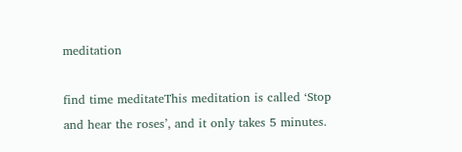meditation

find time meditateThis meditation is called ‘Stop and hear the roses’, and it only takes 5 minutes.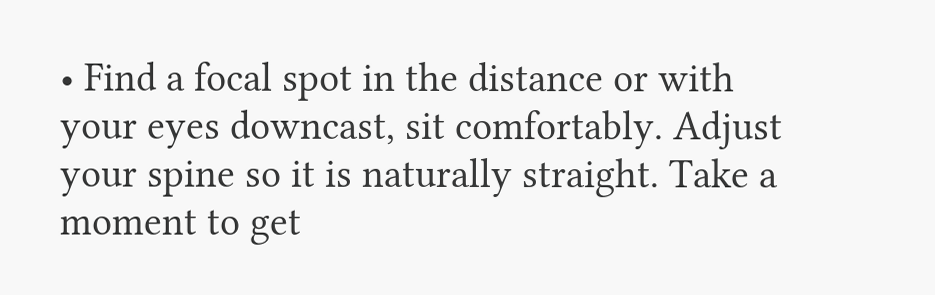• Find a focal spot in the distance or with your eyes downcast, sit comfortably. Adjust your spine so it is naturally straight. Take a moment to get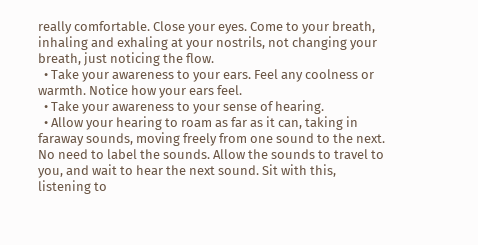really comfortable. Close your eyes. Come to your breath, inhaling and exhaling at your nostrils, not changing your breath, just noticing the flow.
  • Take your awareness to your ears. Feel any coolness or warmth. Notice how your ears feel.
  • Take your awareness to your sense of hearing.
  • Allow your hearing to roam as far as it can, taking in faraway sounds, moving freely from one sound to the next. No need to label the sounds. Allow the sounds to travel to you, and wait to hear the next sound. Sit with this, listening to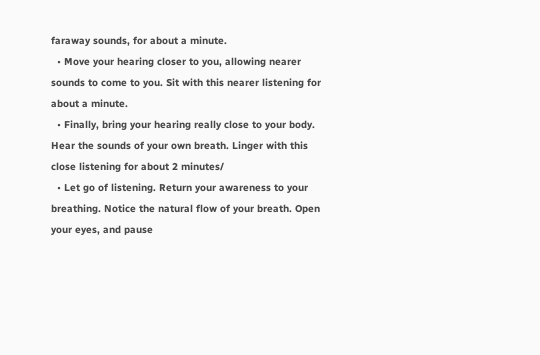faraway sounds, for about a minute.
  • Move your hearing closer to you, allowing nearer sounds to come to you. Sit with this nearer listening for about a minute.
  • Finally, bring your hearing really close to your body. Hear the sounds of your own breath. Linger with this close listening for about 2 minutes/
  • Let go of listening. Return your awareness to your breathing. Notice the natural flow of your breath. Open your eyes, and pause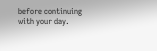before continuing with your day.